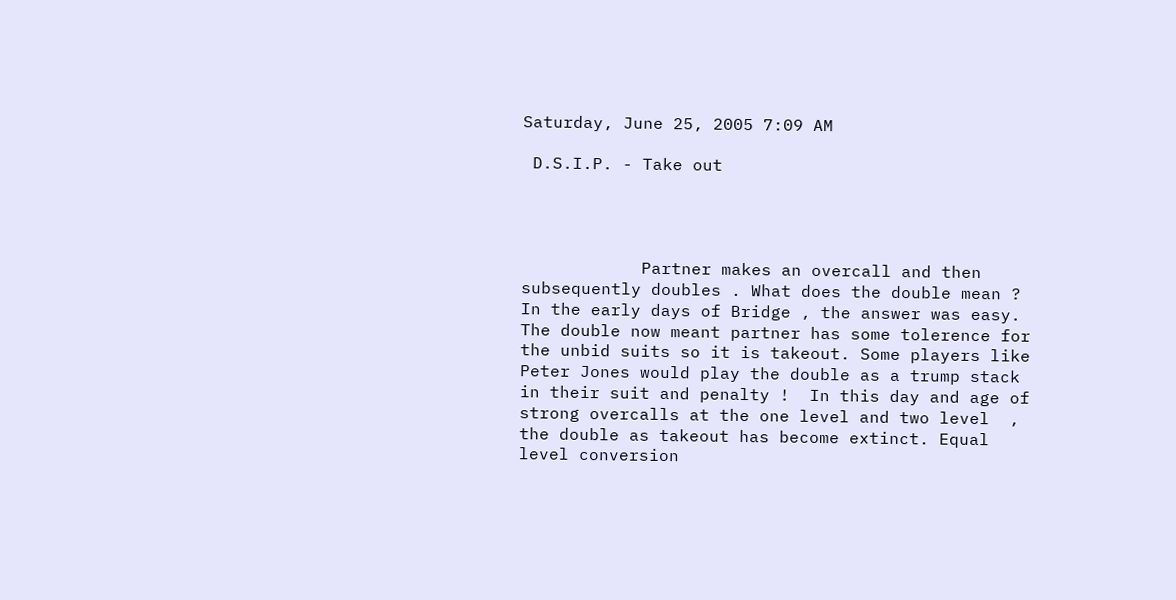Saturday, June 25, 2005 7:09 AM

 D.S.I.P. - Take out




            Partner makes an overcall and then subsequently doubles . What does the double mean ? In the early days of Bridge , the answer was easy. The double now meant partner has some tolerence for the unbid suits so it is takeout. Some players like Peter Jones would play the double as a trump stack in their suit and penalty !  In this day and age of strong overcalls at the one level and two level  , the double as takeout has become extinct. Equal level conversion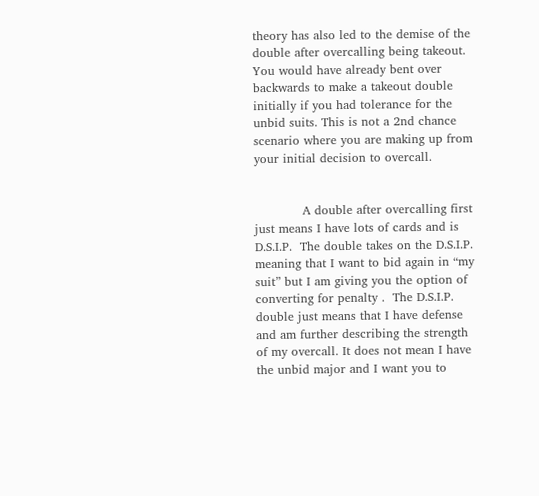theory has also led to the demise of the double after overcalling being takeout. You would have already bent over backwards to make a takeout double initially if you had tolerance for the unbid suits. This is not a 2nd chance scenario where you are making up from your initial decision to overcall.


            A double after overcalling first just means I have lots of cards and is D.S.I.P.  The double takes on the D.S.I.P. meaning that I want to bid again in “my suit” but I am giving you the option of converting for penalty .  The D.S.I.P. double just means that I have defense and am further describing the strength of my overcall. It does not mean I have the unbid major and I want you to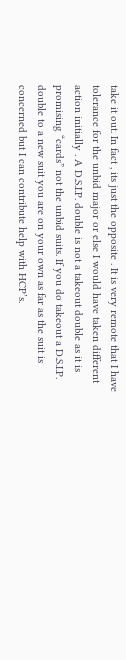take it out. In fact , its just the opposite . It is very remote that I have tolerance for the unbid major or else I would have taken different action initially . A D.S.I.P. double is not a takeout double as it is promising “cards” not the unbid suits. If you do takeout a D.S.I.P. double to a new suit you are on your own as far as the suit is concerned but I can contribute help with HCP’s.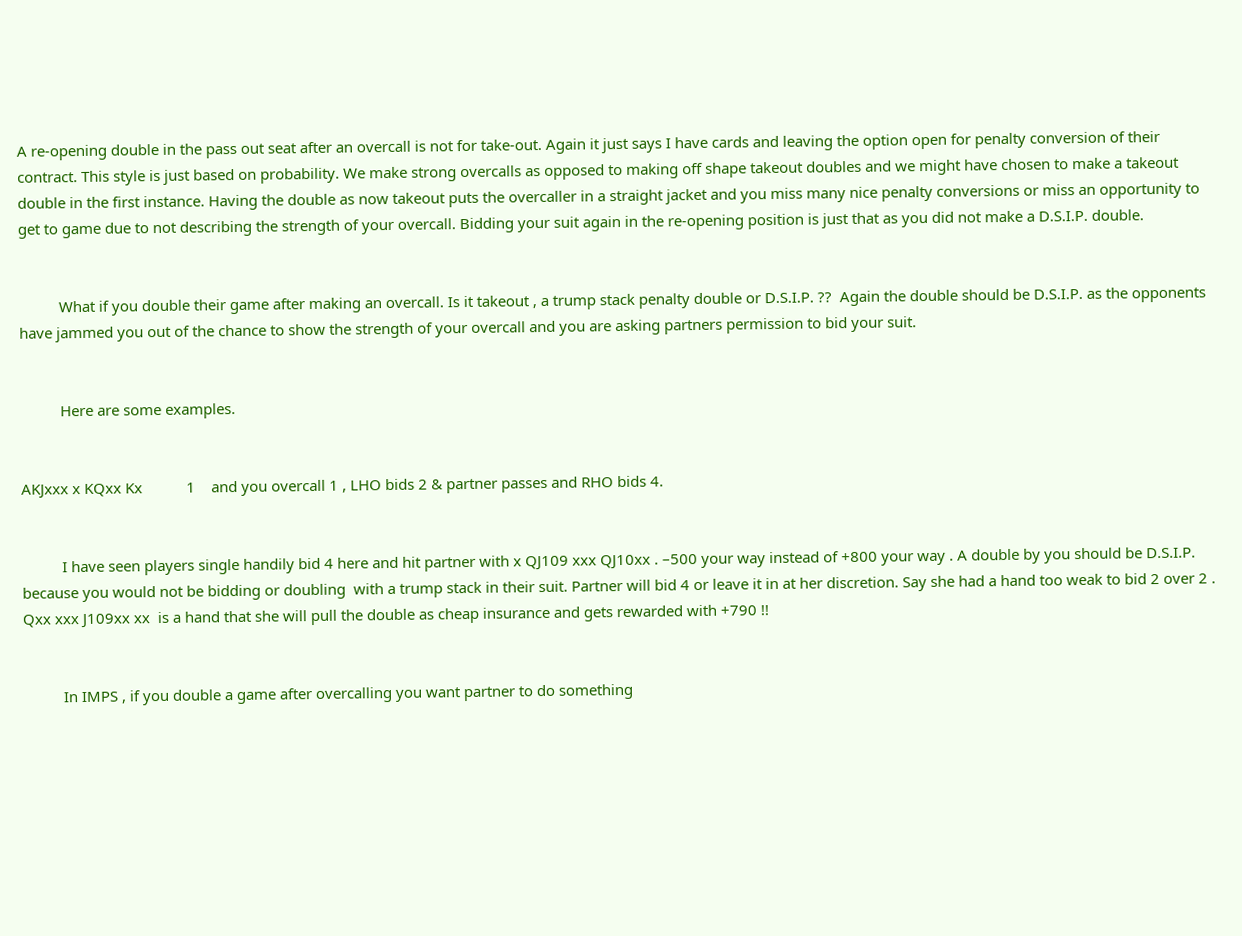A re-opening double in the pass out seat after an overcall is not for take-out. Again it just says I have cards and leaving the option open for penalty conversion of their contract. This style is just based on probability. We make strong overcalls as opposed to making off shape takeout doubles and we might have chosen to make a takeout double in the first instance. Having the double as now takeout puts the overcaller in a straight jacket and you miss many nice penalty conversions or miss an opportunity to get to game due to not describing the strength of your overcall. Bidding your suit again in the re-opening position is just that as you did not make a D.S.I.P. double.


          What if you double their game after making an overcall. Is it takeout , a trump stack penalty double or D.S.I.P. ??  Again the double should be D.S.I.P. as the opponents have jammed you out of the chance to show the strength of your overcall and you are asking partners permission to bid your suit.


          Here are some examples.


AKJxxx x KQxx Kx           1    and you overcall 1 , LHO bids 2 & partner passes and RHO bids 4.


          I have seen players single handily bid 4 here and hit partner with x QJ109 xxx QJ10xx . –500 your way instead of +800 your way . A double by you should be D.S.I.P. because you would not be bidding or doubling  with a trump stack in their suit. Partner will bid 4 or leave it in at her discretion. Say she had a hand too weak to bid 2 over 2 . Qxx xxx J109xx xx  is a hand that she will pull the double as cheap insurance and gets rewarded with +790 !!


          In IMPS , if you double a game after overcalling you want partner to do something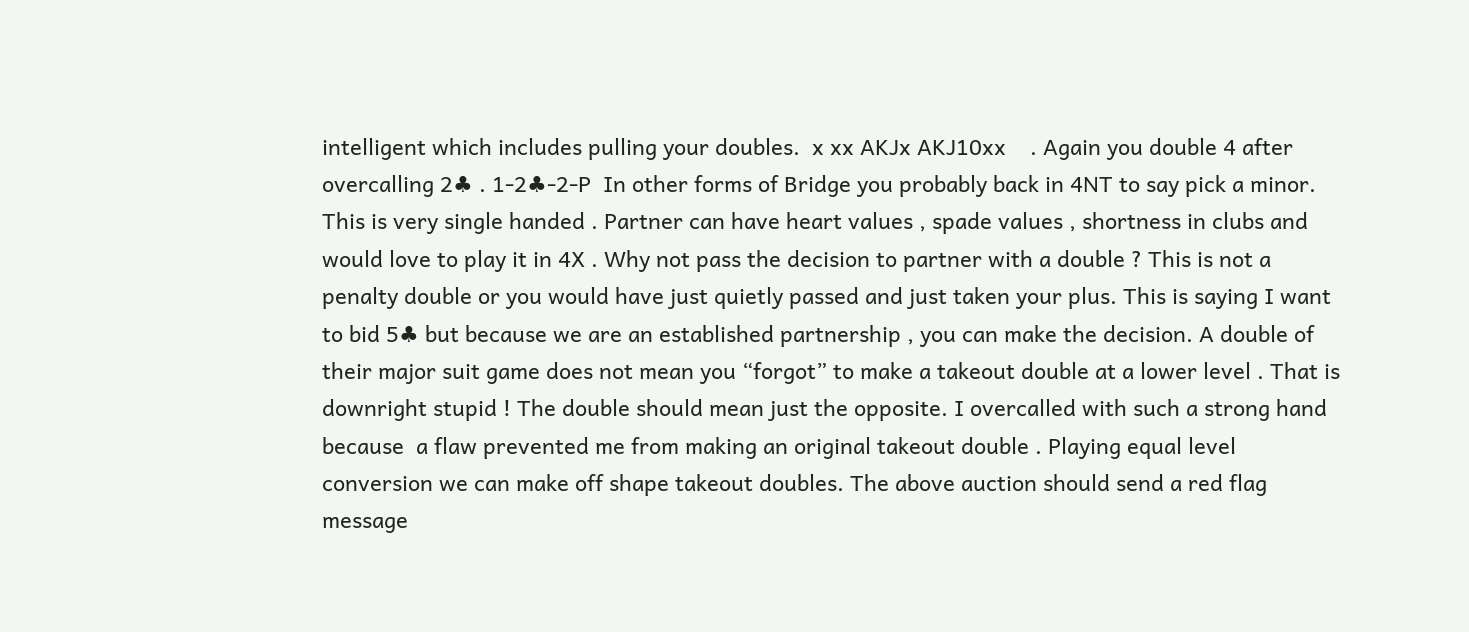intelligent which includes pulling your doubles.  x xx AKJx AKJ10xx    . Again you double 4 after overcalling 2♣ . 1-2♣-2-P  In other forms of Bridge you probably back in 4NT to say pick a minor. This is very single handed . Partner can have heart values , spade values , shortness in clubs and would love to play it in 4X . Why not pass the decision to partner with a double ? This is not a penalty double or you would have just quietly passed and just taken your plus. This is saying I want to bid 5♣ but because we are an established partnership , you can make the decision. A double of their major suit game does not mean you “forgot” to make a takeout double at a lower level . That is downright stupid ! The double should mean just the opposite. I overcalled with such a strong hand because  a flaw prevented me from making an original takeout double . Playing equal level conversion we can make off shape takeout doubles. The above auction should send a red flag message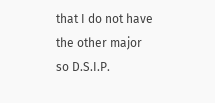that I do not have the other major so D.S.I.P.